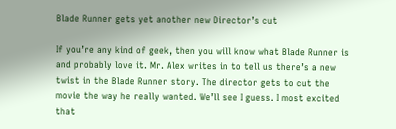Blade Runner gets yet another new Director’s cut

If you’re any kind of geek, then you will know what Blade Runner is and probably love it. Mr. Alex writes in to tell us there’s a new twist in the Blade Runner story. The director gets to cut the movie the way he really wanted. We’ll see I guess. I most excited that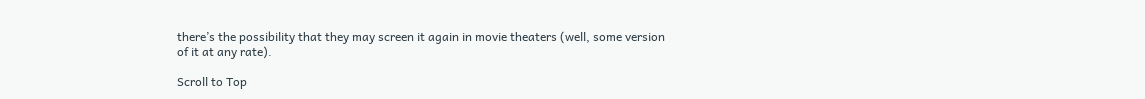there’s the possibility that they may screen it again in movie theaters (well, some version of it at any rate).

Scroll to Top